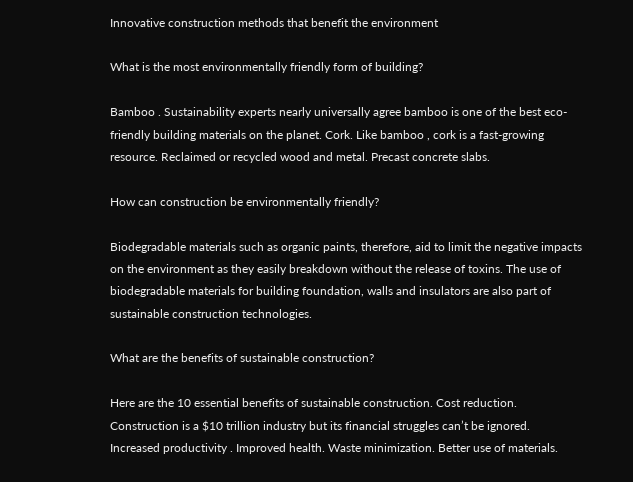Innovative construction methods that benefit the environment

What is the most environmentally friendly form of building?

Bamboo . Sustainability experts nearly universally agree bamboo is one of the best eco-friendly building materials on the planet. Cork. Like bamboo , cork is a fast-growing resource. Reclaimed or recycled wood and metal. Precast concrete slabs.

How can construction be environmentally friendly?

Biodegradable materials such as organic paints, therefore, aid to limit the negative impacts on the environment as they easily breakdown without the release of toxins. The use of biodegradable materials for building foundation, walls and insulators are also part of sustainable construction technologies.

What are the benefits of sustainable construction?

Here are the 10 essential benefits of sustainable construction. Cost reduction. Construction is a $10 trillion industry but its financial struggles can’t be ignored. Increased productivity . Improved health. Waste minimization. Better use of materials.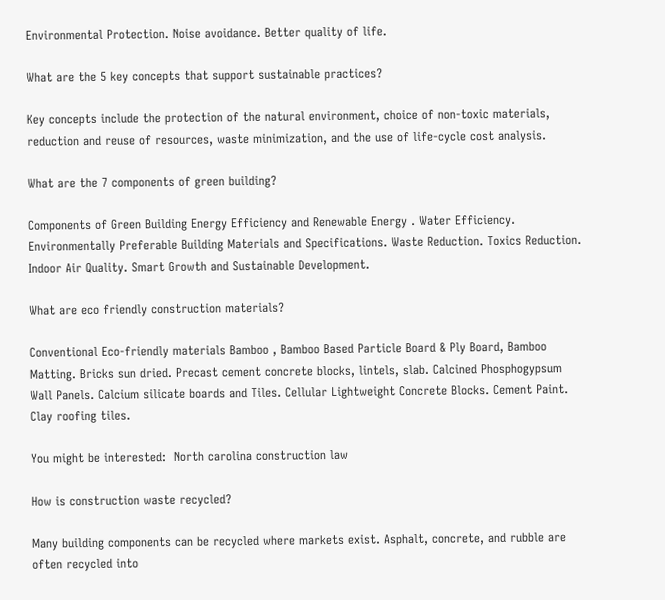Environmental Protection. Noise avoidance. Better quality of life.

What are the 5 key concepts that support sustainable practices?

Key concepts include the protection of the natural environment, choice of non-toxic materials, reduction and reuse of resources, waste minimization, and the use of life-cycle cost analysis.

What are the 7 components of green building?

Components of Green Building Energy Efficiency and Renewable Energy . Water Efficiency. Environmentally Preferable Building Materials and Specifications. Waste Reduction. Toxics Reduction. Indoor Air Quality. Smart Growth and Sustainable Development.

What are eco friendly construction materials?

Conventional Eco-friendly materials Bamboo , Bamboo Based Particle Board & Ply Board, Bamboo Matting. Bricks sun dried. Precast cement concrete blocks, lintels, slab. Calcined Phosphogypsum Wall Panels. Calcium silicate boards and Tiles. Cellular Lightweight Concrete Blocks. Cement Paint. Clay roofing tiles.

You might be interested:  North carolina construction law

How is construction waste recycled?

Many building components can be recycled where markets exist. Asphalt, concrete, and rubble are often recycled into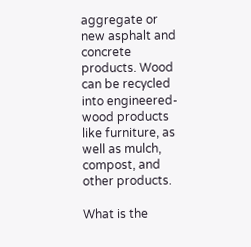aggregate or new asphalt and concrete products. Wood can be recycled into engineered-wood products like furniture, as well as mulch, compost, and other products.

What is the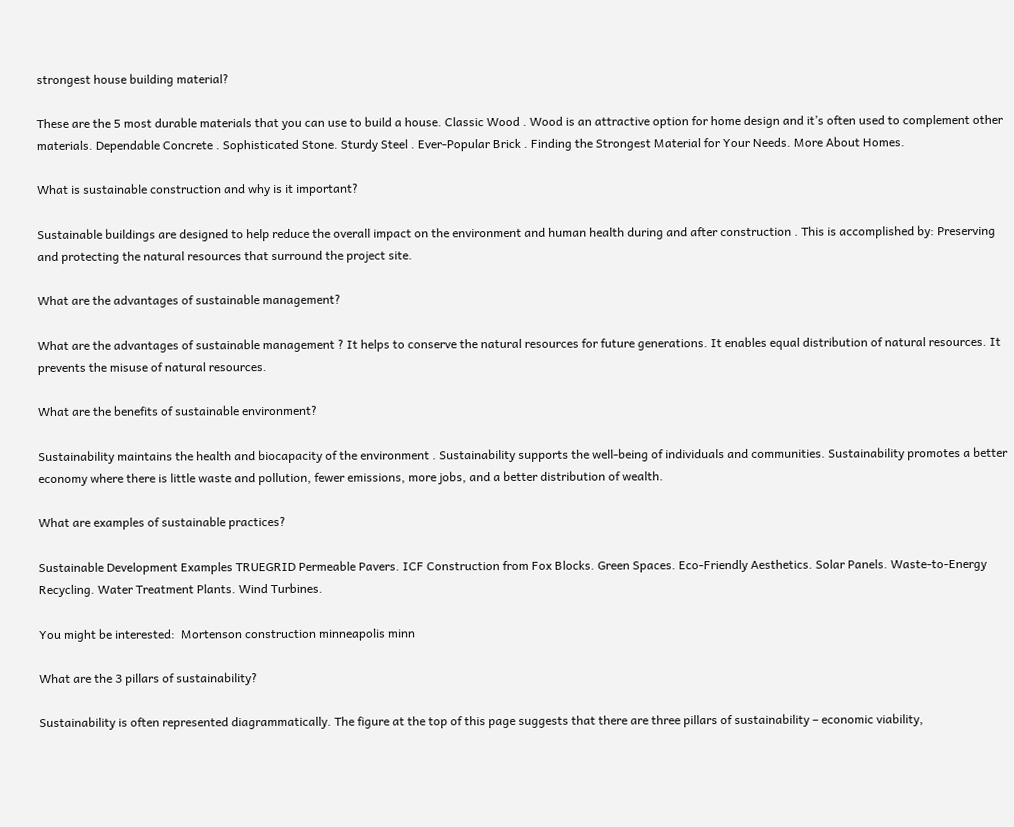strongest house building material?

These are the 5 most durable materials that you can use to build a house. Classic Wood . Wood is an attractive option for home design and it’s often used to complement other materials. Dependable Concrete . Sophisticated Stone. Sturdy Steel . Ever-Popular Brick . Finding the Strongest Material for Your Needs. More About Homes.

What is sustainable construction and why is it important?

Sustainable buildings are designed to help reduce the overall impact on the environment and human health during and after construction . This is accomplished by: Preserving and protecting the natural resources that surround the project site.

What are the advantages of sustainable management?

What are the advantages of sustainable management ? It helps to conserve the natural resources for future generations. It enables equal distribution of natural resources. It prevents the misuse of natural resources.

What are the benefits of sustainable environment?

Sustainability maintains the health and biocapacity of the environment . Sustainability supports the well-being of individuals and communities. Sustainability promotes a better economy where there is little waste and pollution, fewer emissions, more jobs, and a better distribution of wealth.

What are examples of sustainable practices?

Sustainable Development Examples TRUEGRID Permeable Pavers. ICF Construction from Fox Blocks. Green Spaces. Eco-Friendly Aesthetics. Solar Panels. Waste-to-Energy Recycling. Water Treatment Plants. Wind Turbines.

You might be interested:  Mortenson construction minneapolis minn

What are the 3 pillars of sustainability?

Sustainability is often represented diagrammatically. The figure at the top of this page suggests that there are three pillars of sustainability – economic viability,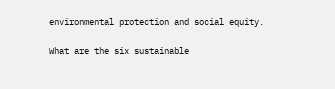environmental protection and social equity.

What are the six sustainable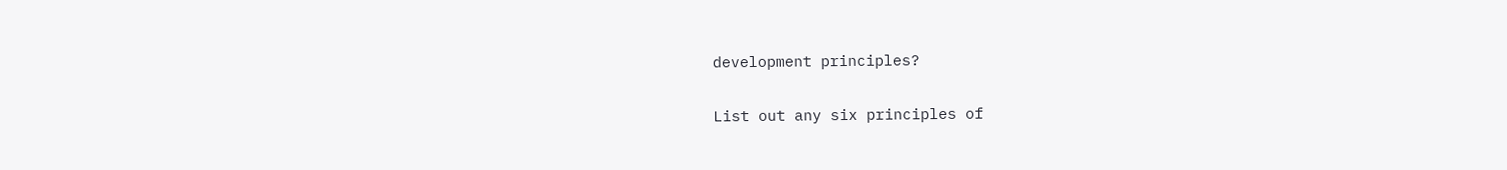development principles?

List out any six principles of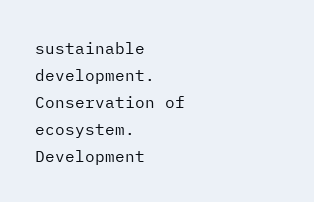sustainable development. Conservation of ecosystem. Development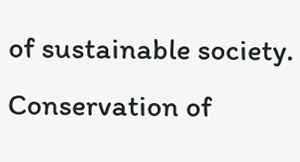of sustainable society. Conservation of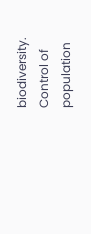biodiversity. Control of population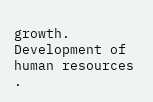growth. Development of human resources .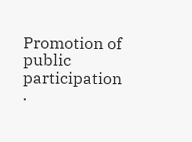Promotion of public participation .